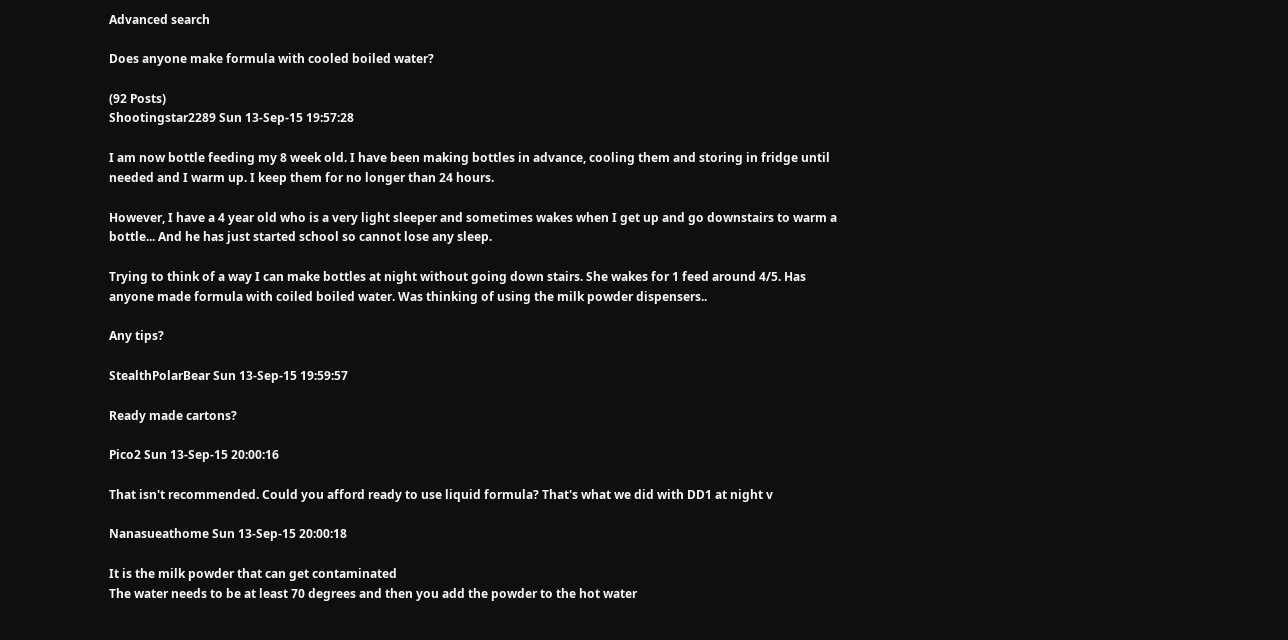Advanced search

Does anyone make formula with cooled boiled water?

(92 Posts)
Shootingstar2289 Sun 13-Sep-15 19:57:28

I am now bottle feeding my 8 week old. I have been making bottles in advance, cooling them and storing in fridge until needed and I warm up. I keep them for no longer than 24 hours.

However, I have a 4 year old who is a very light sleeper and sometimes wakes when I get up and go downstairs to warm a bottle... And he has just started school so cannot lose any sleep.

Trying to think of a way I can make bottles at night without going down stairs. She wakes for 1 feed around 4/5. Has anyone made formula with coiled boiled water. Was thinking of using the milk powder dispensers..

Any tips?

StealthPolarBear Sun 13-Sep-15 19:59:57

Ready made cartons?

Pico2 Sun 13-Sep-15 20:00:16

That isn't recommended. Could you afford ready to use liquid formula? That's what we did with DD1 at night v

Nanasueathome Sun 13-Sep-15 20:00:18

It is the milk powder that can get contaminated
The water needs to be at least 70 degrees and then you add the powder to the hot water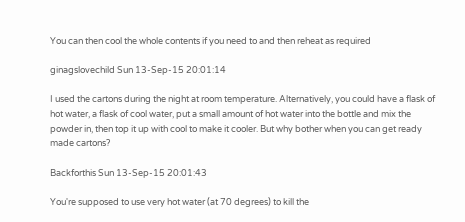You can then cool the whole contents if you need to and then reheat as required

ginagslovechild Sun 13-Sep-15 20:01:14

I used the cartons during the night at room temperature. Alternatively, you could have a flask of hot water, a flask of cool water, put a small amount of hot water into the bottle and mix the powder in, then top it up with cool to make it cooler. But why bother when you can get ready made cartons?

Backforthis Sun 13-Sep-15 20:01:43

You're supposed to use very hot water (at 70 degrees) to kill the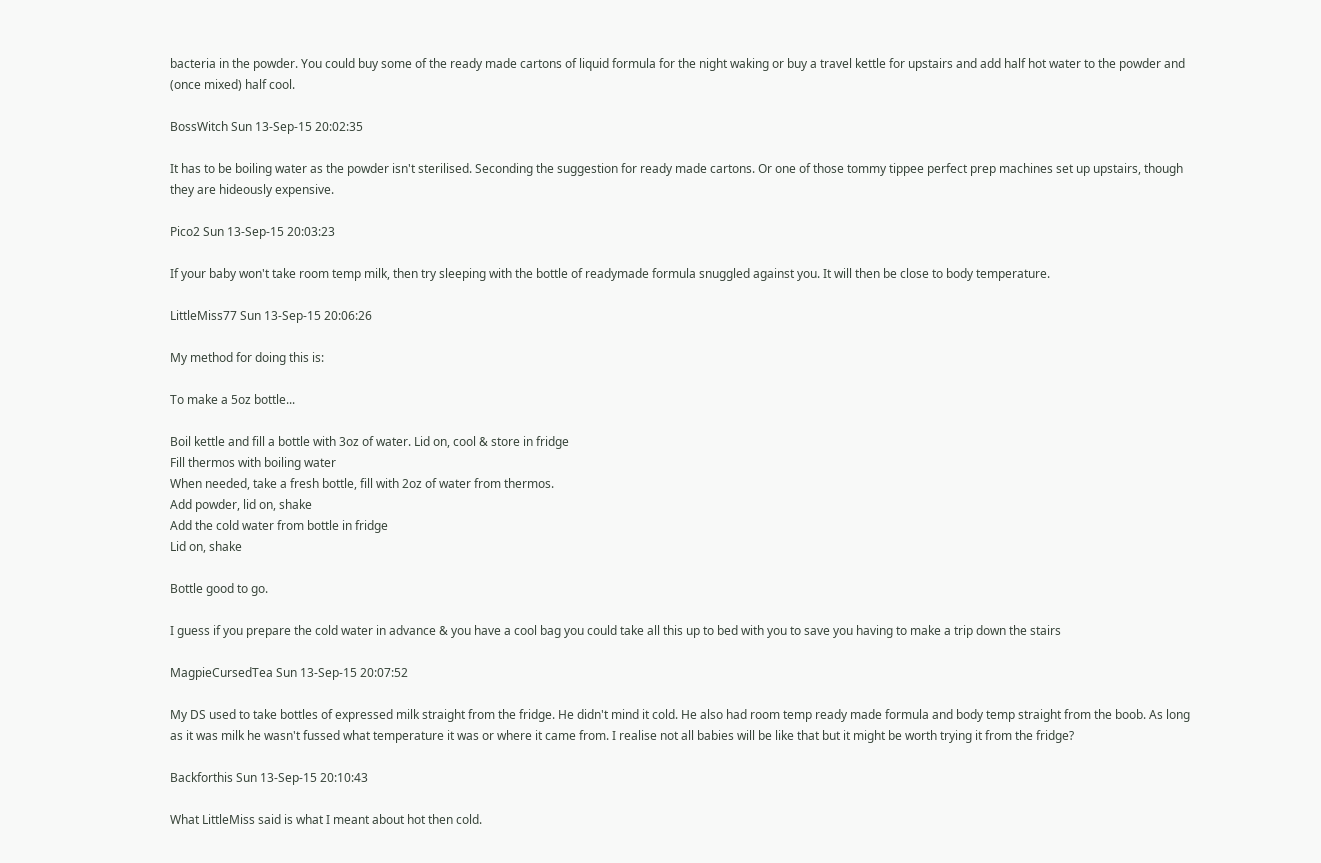bacteria in the powder. You could buy some of the ready made cartons of liquid formula for the night waking or buy a travel kettle for upstairs and add half hot water to the powder and (once mixed) half cool.

BossWitch Sun 13-Sep-15 20:02:35

It has to be boiling water as the powder isn't sterilised. Seconding the suggestion for ready made cartons. Or one of those tommy tippee perfect prep machines set up upstairs, though they are hideously expensive.

Pico2 Sun 13-Sep-15 20:03:23

If your baby won't take room temp milk, then try sleeping with the bottle of readymade formula snuggled against you. It will then be close to body temperature.

LittleMiss77 Sun 13-Sep-15 20:06:26

My method for doing this is:

To make a 5oz bottle...

Boil kettle and fill a bottle with 3oz of water. Lid on, cool & store in fridge
Fill thermos with boiling water
When needed, take a fresh bottle, fill with 2oz of water from thermos.
Add powder, lid on, shake
Add the cold water from bottle in fridge
Lid on, shake

Bottle good to go.

I guess if you prepare the cold water in advance & you have a cool bag you could take all this up to bed with you to save you having to make a trip down the stairs

MagpieCursedTea Sun 13-Sep-15 20:07:52

My DS used to take bottles of expressed milk straight from the fridge. He didn't mind it cold. He also had room temp ready made formula and body temp straight from the boob. As long as it was milk he wasn't fussed what temperature it was or where it came from. I realise not all babies will be like that but it might be worth trying it from the fridge?

Backforthis Sun 13-Sep-15 20:10:43

What LittleMiss said is what I meant about hot then cold.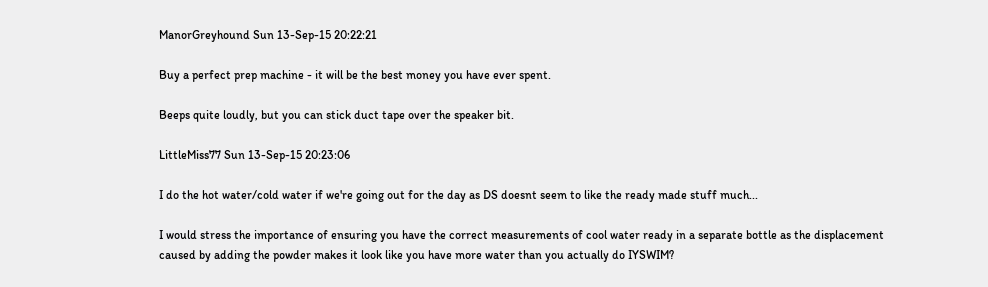ManorGreyhound Sun 13-Sep-15 20:22:21

Buy a perfect prep machine - it will be the best money you have ever spent.

Beeps quite loudly, but you can stick duct tape over the speaker bit.

LittleMiss77 Sun 13-Sep-15 20:23:06

I do the hot water/cold water if we're going out for the day as DS doesnt seem to like the ready made stuff much...

I would stress the importance of ensuring you have the correct measurements of cool water ready in a separate bottle as the displacement caused by adding the powder makes it look like you have more water than you actually do IYSWIM?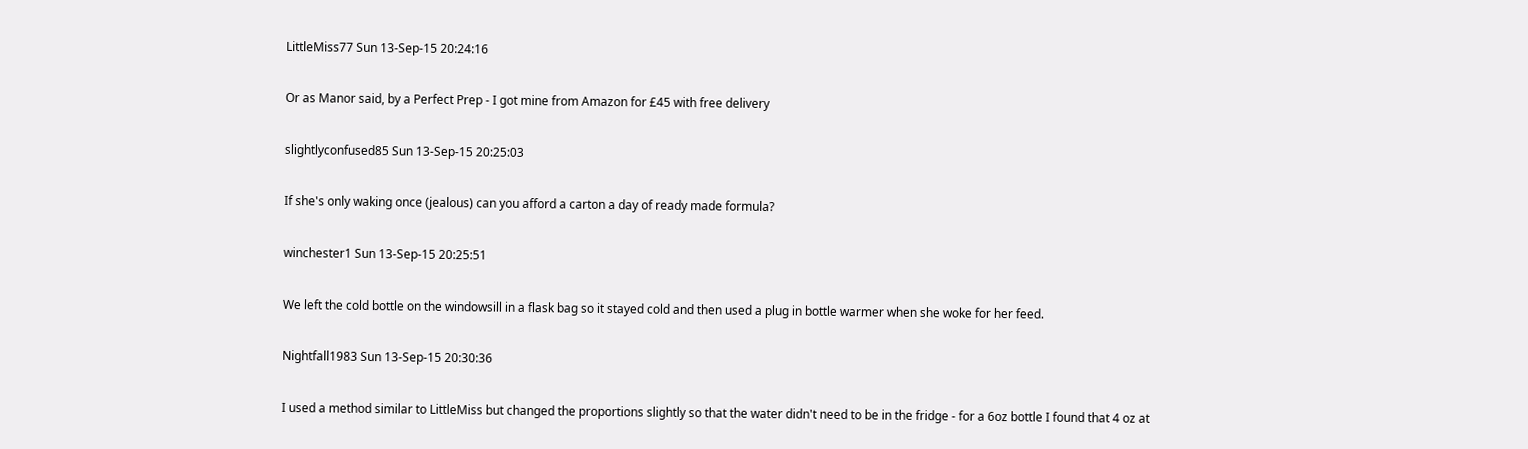LittleMiss77 Sun 13-Sep-15 20:24:16

Or as Manor said, by a Perfect Prep - I got mine from Amazon for £45 with free delivery

slightlyconfused85 Sun 13-Sep-15 20:25:03

If she's only waking once (jealous) can you afford a carton a day of ready made formula?

winchester1 Sun 13-Sep-15 20:25:51

We left the cold bottle on the windowsill in a flask bag so it stayed cold and then used a plug in bottle warmer when she woke for her feed.

Nightfall1983 Sun 13-Sep-15 20:30:36

I used a method similar to LittleMiss but changed the proportions slightly so that the water didn't need to be in the fridge - for a 6oz bottle I found that 4 oz at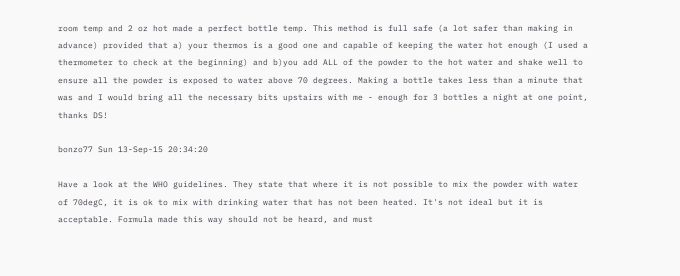room temp and 2 oz hot made a perfect bottle temp. This method is full safe (a lot safer than making in advance) provided that a) your thermos is a good one and capable of keeping the water hot enough (I used a thermometer to check at the beginning) and b)you add ALL of the powder to the hot water and shake well to ensure all the powder is exposed to water above 70 degrees. Making a bottle takes less than a minute that was and I would bring all the necessary bits upstairs with me - enough for 3 bottles a night at one point, thanks DS!

bonzo77 Sun 13-Sep-15 20:34:20

Have a look at the WHO guidelines. They state that where it is not possible to mix the powder with water of 70degC, it is ok to mix with drinking water that has not been heated. It's not ideal but it is acceptable. Formula made this way should not be heard, and must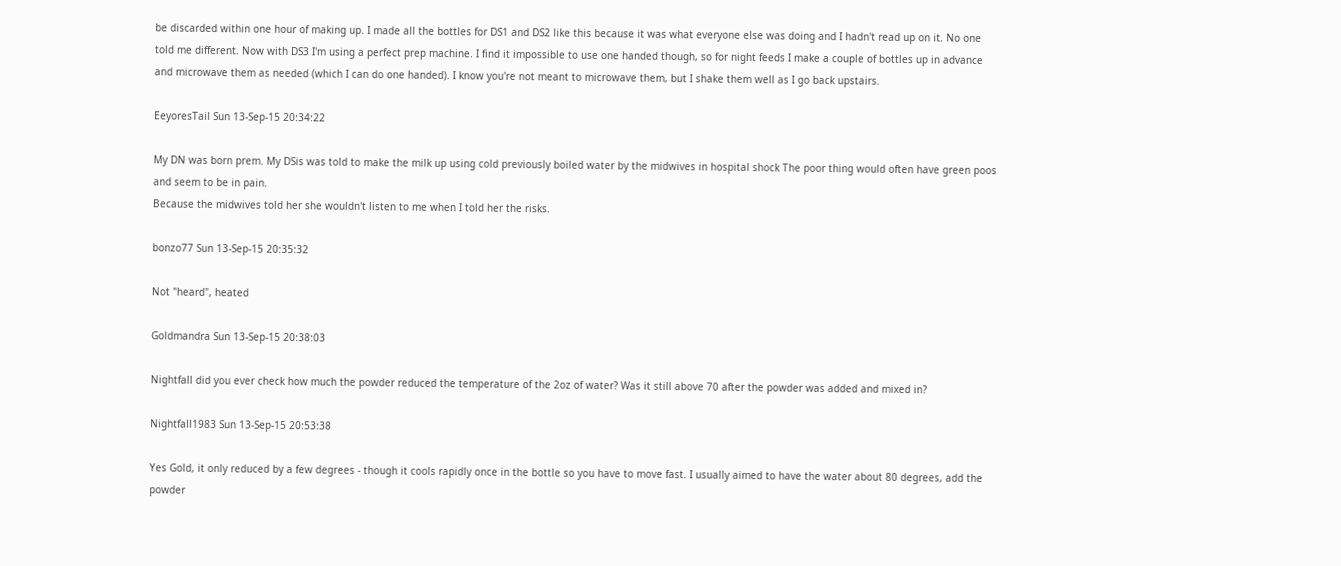be discarded within one hour of making up. I made all the bottles for DS1 and DS2 like this because it was what everyone else was doing and I hadn't read up on it. No one told me different. Now with DS3 I'm using a perfect prep machine. I find it impossible to use one handed though, so for night feeds I make a couple of bottles up in advance and microwave them as needed (which I can do one handed). I know you're not meant to microwave them, but I shake them well as I go back upstairs.

EeyoresTail Sun 13-Sep-15 20:34:22

My DN was born prem. My DSis was told to make the milk up using cold previously boiled water by the midwives in hospital shock The poor thing would often have green poos and seem to be in pain.
Because the midwives told her she wouldn't listen to me when I told her the risks.

bonzo77 Sun 13-Sep-15 20:35:32

Not "heard", heated

Goldmandra Sun 13-Sep-15 20:38:03

Nightfall did you ever check how much the powder reduced the temperature of the 2oz of water? Was it still above 70 after the powder was added and mixed in?

Nightfall1983 Sun 13-Sep-15 20:53:38

Yes Gold, it only reduced by a few degrees - though it cools rapidly once in the bottle so you have to move fast. I usually aimed to have the water about 80 degrees, add the powder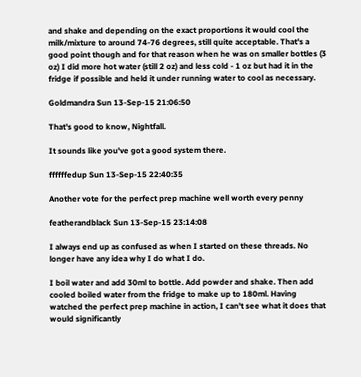and shake and depending on the exact proportions it would cool the milk/mixture to around 74-76 degrees, still quite acceptable. That's a good point though and for that reason when he was on smaller bottles (3 oz) I did more hot water (still 2 oz) and less cold - 1 oz but had it in the fridge if possible and held it under running water to cool as necessary.

Goldmandra Sun 13-Sep-15 21:06:50

That's good to know, Nightfall.

It sounds like you've got a good system there.

ffffffedup Sun 13-Sep-15 22:40:35

Another vote for the perfect prep machine well worth every penny

featherandblack Sun 13-Sep-15 23:14:08

I always end up as confused as when I started on these threads. No longer have any idea why I do what I do.

I boil water and add 30ml to bottle. Add powder and shake. Then add cooled boiled water from the fridge to make up to 180ml. Having watched the perfect prep machine in action, I can't see what it does that would significantly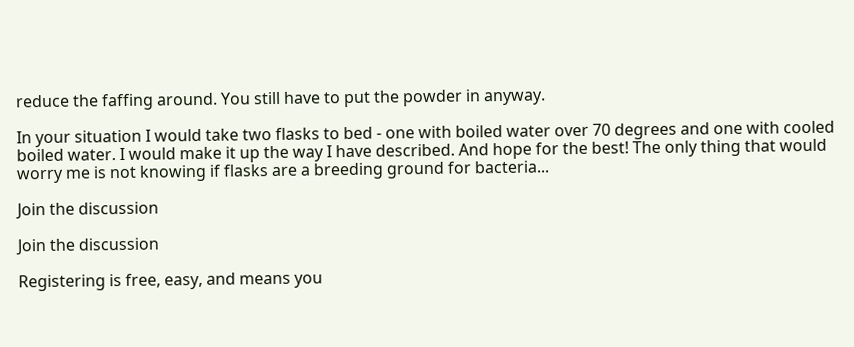reduce the faffing around. You still have to put the powder in anyway.

In your situation I would take two flasks to bed - one with boiled water over 70 degrees and one with cooled boiled water. I would make it up the way I have described. And hope for the best! The only thing that would worry me is not knowing if flasks are a breeding ground for bacteria...

Join the discussion

Join the discussion

Registering is free, easy, and means you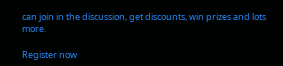can join in the discussion, get discounts, win prizes and lots more.

Register now